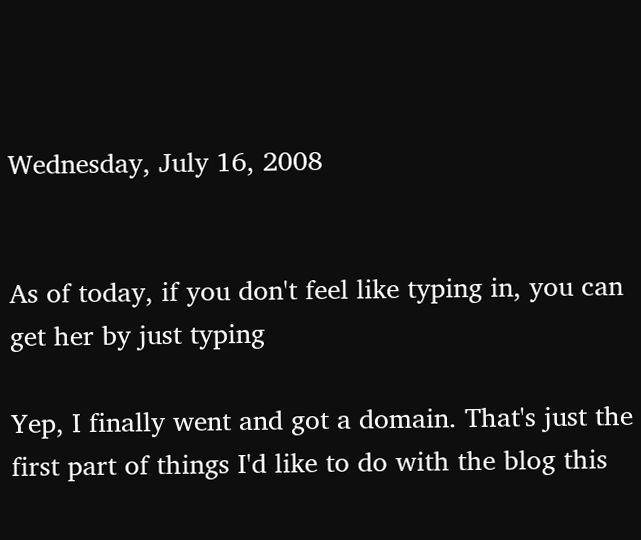Wednesday, July 16, 2008


As of today, if you don't feel like typing in, you can get her by just typing

Yep, I finally went and got a domain. That's just the first part of things I'd like to do with the blog this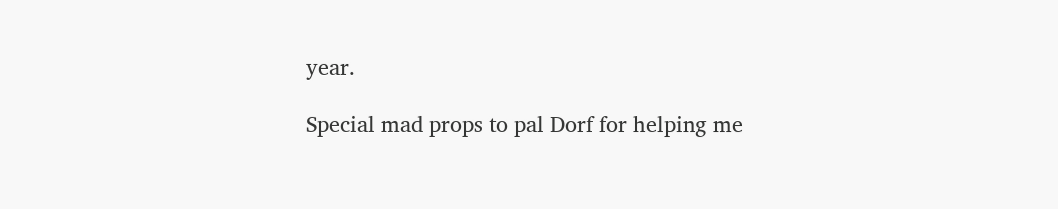year.

Special mad props to pal Dorf for helping me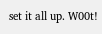set it all up. W00t!